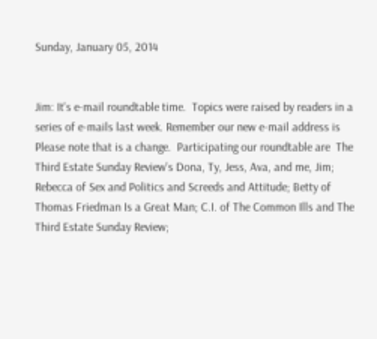Sunday, January 05, 2014


Jim: It's e-mail roundtable time.  Topics were raised by readers in a series of e-mails last week. Remember our new e-mail address is Please note that is a change.  Participating our roundtable are  The Third Estate Sunday Review's Dona, Ty, Jess, Ava, and me, Jim; Rebecca of Sex and Politics and Screeds and Attitude; Betty of Thomas Friedman Is a Great Man; C.I. of The Common Ills and The Third Estate Sunday Review;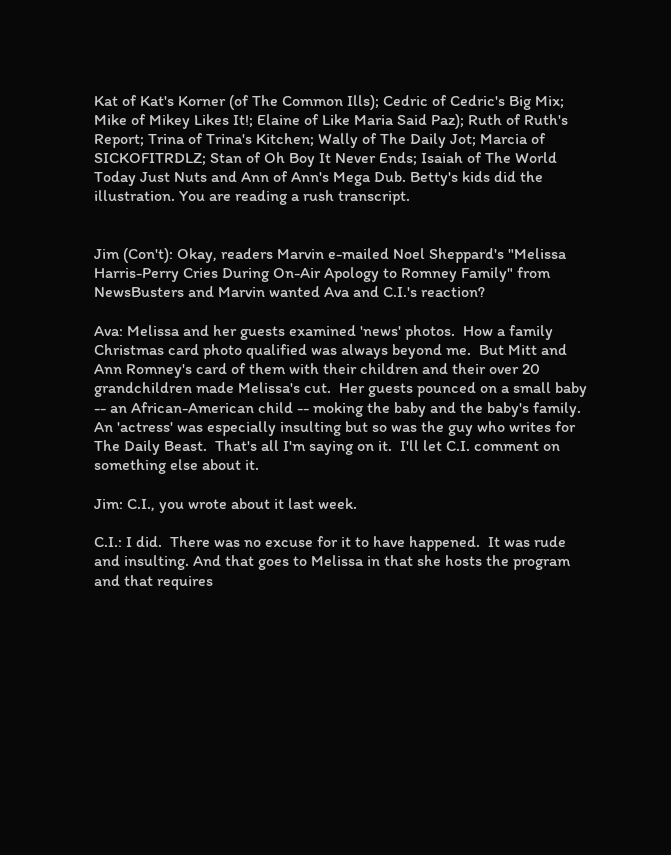Kat of Kat's Korner (of The Common Ills); Cedric of Cedric's Big Mix; Mike of Mikey Likes It!; Elaine of Like Maria Said Paz); Ruth of Ruth's Report; Trina of Trina's Kitchen; Wally of The Daily Jot; Marcia of SICKOFITRDLZ; Stan of Oh Boy It Never Ends; Isaiah of The World Today Just Nuts and Ann of Ann's Mega Dub. Betty's kids did the illustration. You are reading a rush transcript.


Jim (Con't): Okay, readers Marvin e-mailed Noel Sheppard's "Melissa Harris-Perry Cries During On-Air Apology to Romney Family" from NewsBusters and Marvin wanted Ava and C.I.'s reaction?

Ava: Melissa and her guests examined 'news' photos.  How a family Christmas card photo qualified was always beyond me.  But Mitt and Ann Romney's card of them with their children and their over 20 grandchildren made Melissa's cut.  Her guests pounced on a small baby -- an African-American child -- moking the baby and the baby's family.  An 'actress' was especially insulting but so was the guy who writes for The Daily Beast.  That's all I'm saying on it.  I'll let C.I. comment on something else about it.

Jim: C.I., you wrote about it last week.

C.I.: I did.  There was no excuse for it to have happened.  It was rude and insulting. And that goes to Melissa in that she hosts the program and that requires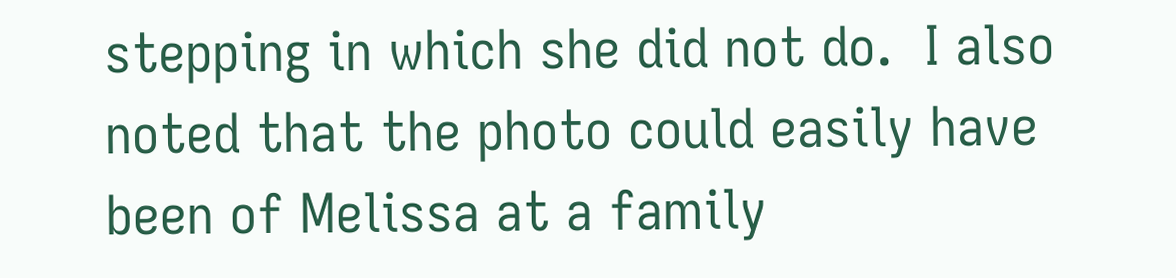stepping in which she did not do.  I also noted that the photo could easily have been of Melissa at a family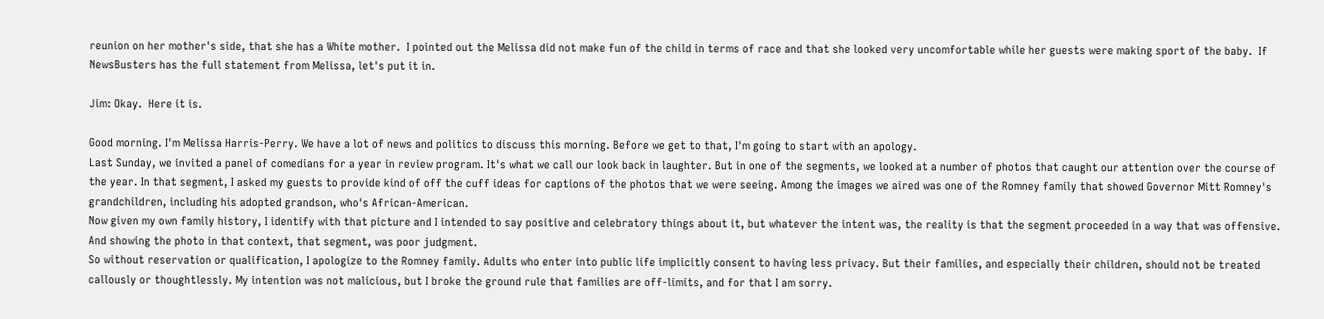reunion on her mother's side, that she has a White mother.  I pointed out the Melissa did not make fun of the child in terms of race and that she looked very uncomfortable while her guests were making sport of the baby.  If NewsBusters has the full statement from Melissa, let's put it in.

Jim: Okay.  Here it is.

Good morning. I'm Melissa Harris-Perry. We have a lot of news and politics to discuss this morning. Before we get to that, I'm going to start with an apology.
Last Sunday, we invited a panel of comedians for a year in review program. It's what we call our look back in laughter. But in one of the segments, we looked at a number of photos that caught our attention over the course of the year. In that segment, I asked my guests to provide kind of off the cuff ideas for captions of the photos that we were seeing. Among the images we aired was one of the Romney family that showed Governor Mitt Romney's grandchildren, including his adopted grandson, who's African-American.
Now given my own family history, I identify with that picture and I intended to say positive and celebratory things about it, but whatever the intent was, the reality is that the segment proceeded in a way that was offensive. And showing the photo in that context, that segment, was poor judgment.
So without reservation or qualification, I apologize to the Romney family. Adults who enter into public life implicitly consent to having less privacy. But their families, and especially their children, should not be treated callously or thoughtlessly. My intention was not malicious, but I broke the ground rule that families are off-limits, and for that I am sorry.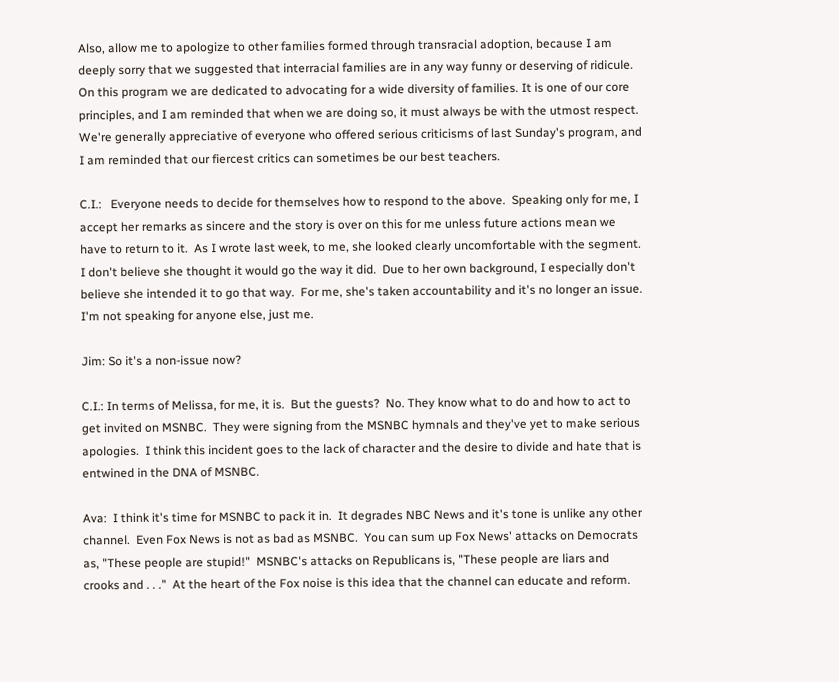Also, allow me to apologize to other families formed through transracial adoption, because I am deeply sorry that we suggested that interracial families are in any way funny or deserving of ridicule. On this program we are dedicated to advocating for a wide diversity of families. It is one of our core principles, and I am reminded that when we are doing so, it must always be with the utmost respect.
We're generally appreciative of everyone who offered serious criticisms of last Sunday's program, and I am reminded that our fiercest critics can sometimes be our best teachers.

C.I.:   Everyone needs to decide for themselves how to respond to the above.  Speaking only for me, I accept her remarks as sincere and the story is over on this for me unless future actions mean we have to return to it.  As I wrote last week, to me, she looked clearly uncomfortable with the segment.  I don't believe she thought it would go the way it did.  Due to her own background, I especially don't believe she intended it to go that way.  For me, she's taken accountability and it's no longer an issue.  I'm not speaking for anyone else, just me.

Jim: So it's a non-issue now?

C.I.: In terms of Melissa, for me, it is.  But the guests?  No. They know what to do and how to act to get invited on MSNBC.  They were signing from the MSNBC hymnals and they've yet to make serious apologies.  I think this incident goes to the lack of character and the desire to divide and hate that is entwined in the DNA of MSNBC.

Ava:  I think it's time for MSNBC to pack it in.  It degrades NBC News and it's tone is unlike any other channel.  Even Fox News is not as bad as MSNBC.  You can sum up Fox News' attacks on Democrats as, "These people are stupid!"  MSNBC's attacks on Republicans is, "These people are liars and crooks and . . ."  At the heart of the Fox noise is this idea that the channel can educate and reform.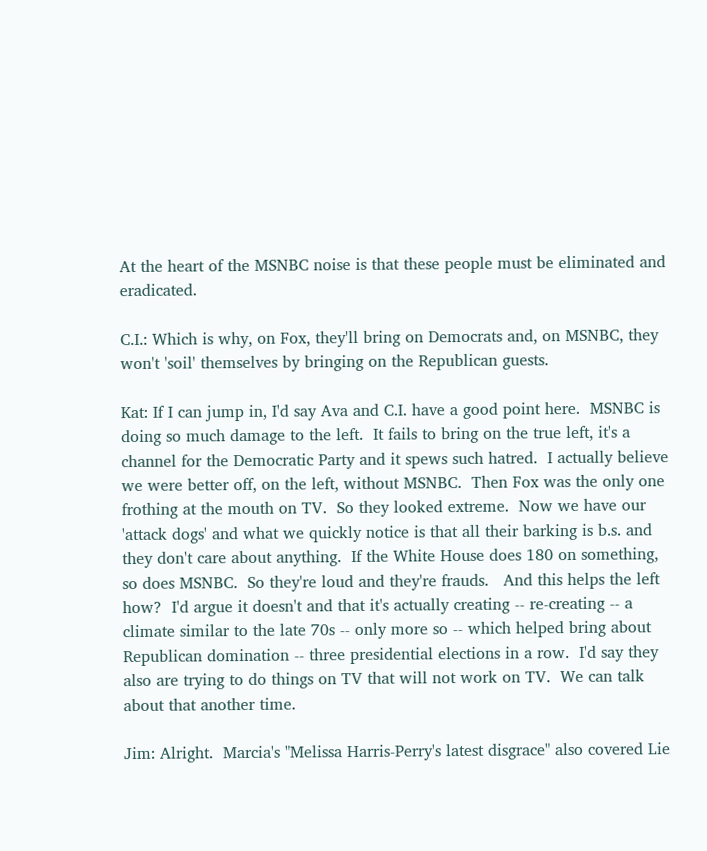At the heart of the MSNBC noise is that these people must be eliminated and eradicated.

C.I.: Which is why, on Fox, they'll bring on Democrats and, on MSNBC, they won't 'soil' themselves by bringing on the Republican guests.

Kat: If I can jump in, I'd say Ava and C.I. have a good point here.  MSNBC is doing so much damage to the left.  It fails to bring on the true left, it's a channel for the Democratic Party and it spews such hatred.  I actually believe we were better off, on the left, without MSNBC.  Then Fox was the only one frothing at the mouth on TV.  So they looked extreme.  Now we have our 'attack dogs' and what we quickly notice is that all their barking is b.s. and they don't care about anything.  If the White House does 180 on something, so does MSNBC.  So they're loud and they're frauds.   And this helps the left how?  I'd argue it doesn't and that it's actually creating -- re-creating -- a climate similar to the late 70s -- only more so -- which helped bring about Republican domination -- three presidential elections in a row.  I'd say they also are trying to do things on TV that will not work on TV.  We can talk about that another time.

Jim: Alright.  Marcia's "Melissa Harris-Perry's latest disgrace" also covered Lie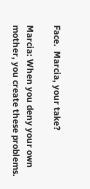Face.  Marcia, your take?

Marcia: When you deny your own mother, you create these problems.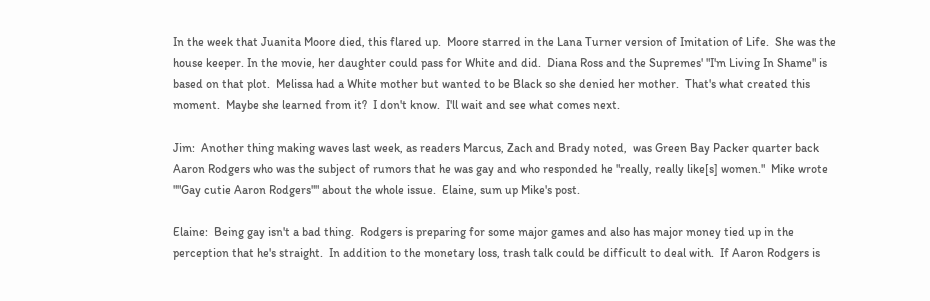In the week that Juanita Moore died, this flared up.  Moore starred in the Lana Turner version of Imitation of Life.  She was the house keeper. In the movie, her daughter could pass for White and did.  Diana Ross and the Supremes' "I'm Living In Shame" is based on that plot.  Melissa had a White mother but wanted to be Black so she denied her mother.  That's what created this moment.  Maybe she learned from it?  I don't know.  I'll wait and see what comes next.

Jim:  Another thing making waves last week, as readers Marcus, Zach and Brady noted,  was Green Bay Packer quarter back Aaron Rodgers who was the subject of rumors that he was gay and who responded he "really, really like[s] women."  Mike wrote ""Gay cutie Aaron Rodgers"" about the whole issue.  Elaine, sum up Mike's post.

Elaine:  Being gay isn't a bad thing.  Rodgers is preparing for some major games and also has major money tied up in the perception that he's straight.  In addition to the monetary loss, trash talk could be difficult to deal with.  If Aaron Rodgers is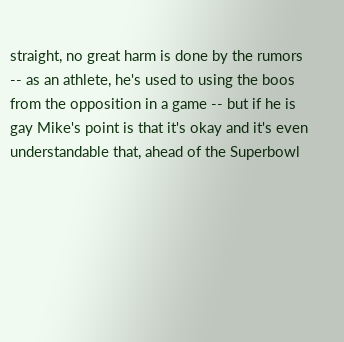straight, no great harm is done by the rumors -- as an athlete, he's used to using the boos from the opposition in a game -- but if he is gay Mike's point is that it's okay and it's even understandable that, ahead of the Superbowl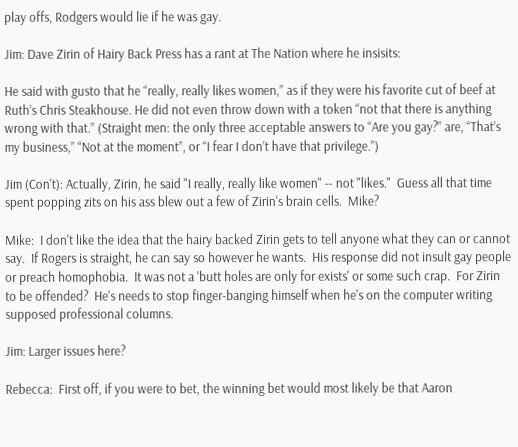play offs, Rodgers would lie if he was gay.

Jim: Dave Zirin of Hairy Back Press has a rant at The Nation where he insisits:

He said with gusto that he “really, really likes women,” as if they were his favorite cut of beef at Ruth’s Chris Steakhouse. He did not even throw down with a token “not that there is anything wrong with that.” (Straight men: the only three acceptable answers to “Are you gay?” are, “That’s my business,” “Not at the moment”, or “I fear I don’t have that privilege.”)

Jim (Con't): Actually, Zirin, he said "I really, really like women" -- not "likes."  Guess all that time spent popping zits on his ass blew out a few of Zirin's brain cells.  Mike?

Mike:  I don't like the idea that the hairy backed Zirin gets to tell anyone what they can or cannot say.  If Rogers is straight, he can say so however he wants.  His response did not insult gay people or preach homophobia.  It was not a 'butt holes are only for exists' or some such crap.  For Zirin to be offended?  He's needs to stop finger-banging himself when he's on the computer writing supposed professional columns.

Jim: Larger issues here?

Rebecca:  First off, if you were to bet, the winning bet would most likely be that Aaron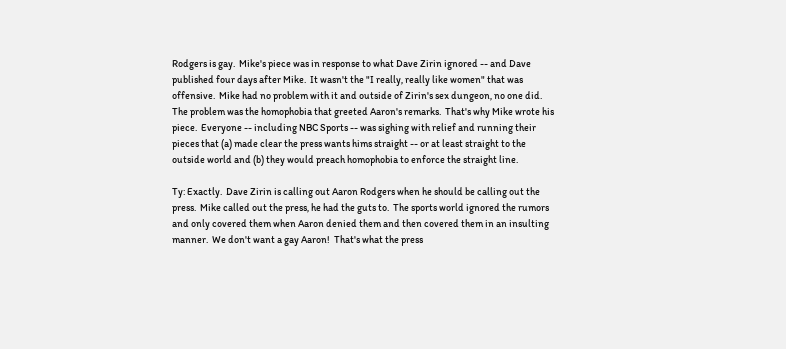Rodgers is gay.  Mike's piece was in response to what Dave Zirin ignored -- and Dave published four days after Mike.  It wasn't the "I really, really like women" that was offensive.  Mike had no problem with it and outside of Zirin's sex dungeon, no one did.  The problem was the homophobia that greeted Aaron's remarks.  That's why Mike wrote his piece.  Everyone -- including NBC Sports -- was sighing with relief and running their pieces that (a) made clear the press wants hims straight -- or at least straight to the outside world and (b) they would preach homophobia to enforce the straight line.

Ty: Exactly.  Dave Zirin is calling out Aaron Rodgers when he should be calling out the press.  Mike called out the press, he had the guts to.  The sports world ignored the rumors and only covered them when Aaron denied them and then covered them in an insulting manner.  We don't want a gay Aaron!  That's what the press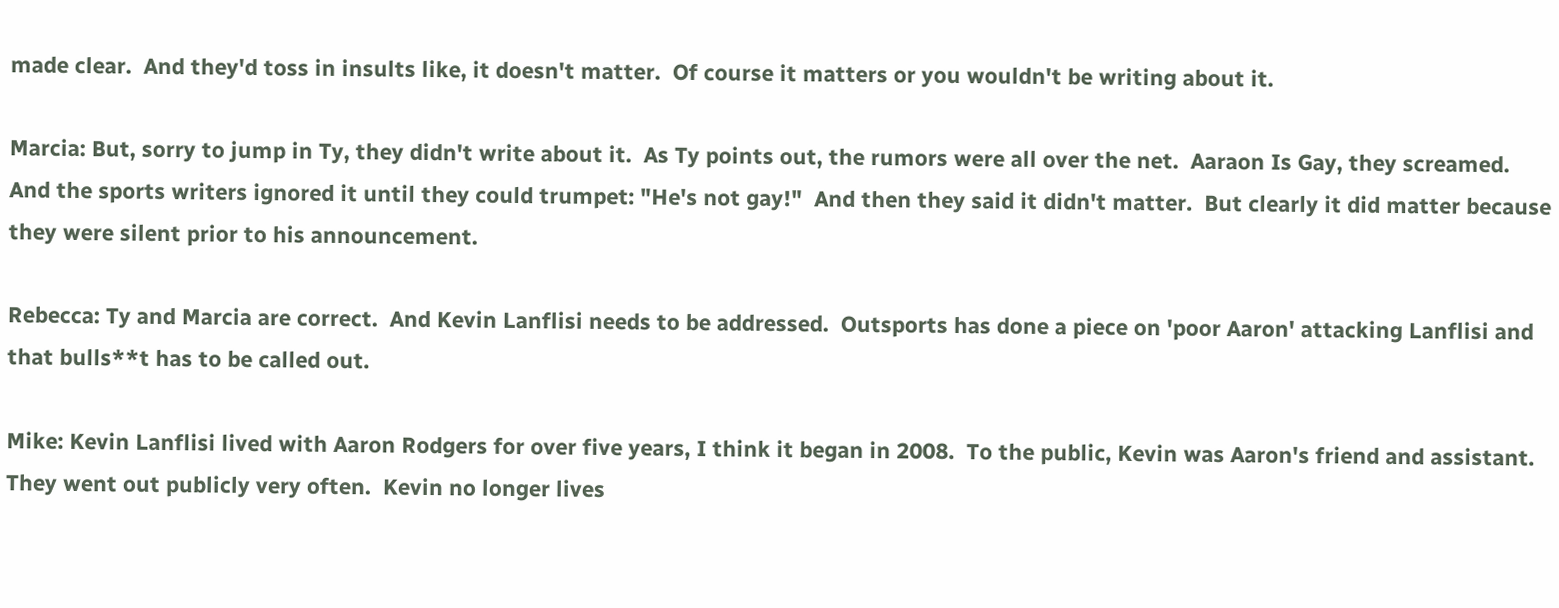made clear.  And they'd toss in insults like, it doesn't matter.  Of course it matters or you wouldn't be writing about it.

Marcia: But, sorry to jump in Ty, they didn't write about it.  As Ty points out, the rumors were all over the net.  Aaraon Is Gay, they screamed.  And the sports writers ignored it until they could trumpet: "He's not gay!"  And then they said it didn't matter.  But clearly it did matter because they were silent prior to his announcement.

Rebecca: Ty and Marcia are correct.  And Kevin Lanflisi needs to be addressed.  Outsports has done a piece on 'poor Aaron' attacking Lanflisi and that bulls**t has to be called out.

Mike: Kevin Lanflisi lived with Aaron Rodgers for over five years, I think it began in 2008.  To the public, Kevin was Aaron's friend and assistant.  They went out publicly very often.  Kevin no longer lives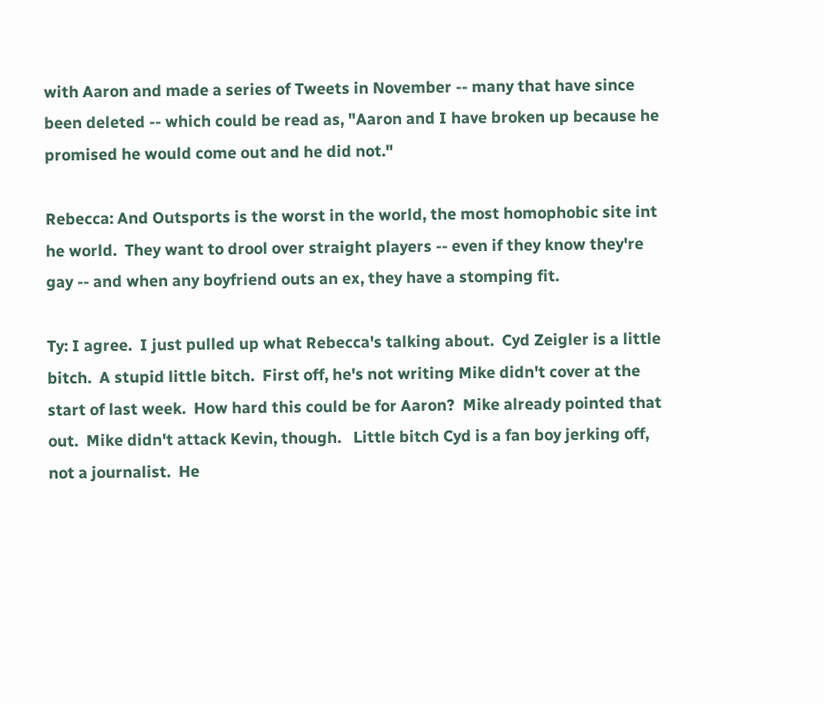with Aaron and made a series of Tweets in November -- many that have since been deleted -- which could be read as, "Aaron and I have broken up because he promised he would come out and he did not."

Rebecca: And Outsports is the worst in the world, the most homophobic site int he world.  They want to drool over straight players -- even if they know they're gay -- and when any boyfriend outs an ex, they have a stomping fit.

Ty: I agree.  I just pulled up what Rebecca's talking about.  Cyd Zeigler is a little bitch.  A stupid little bitch.  First off, he's not writing Mike didn't cover at the start of last week.  How hard this could be for Aaron?  Mike already pointed that out.  Mike didn't attack Kevin, though.   Little bitch Cyd is a fan boy jerking off, not a journalist.  He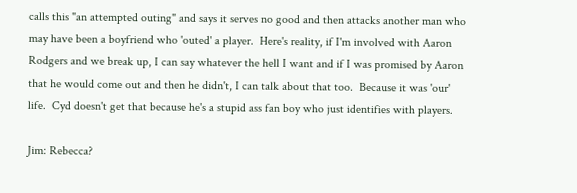calls this "an attempted outing" and says it serves no good and then attacks another man who may have been a boyfriend who 'outed' a player.  Here's reality, if I'm involved with Aaron Rodgers and we break up, I can say whatever the hell I want and if I was promised by Aaron that he would come out and then he didn't, I can talk about that too.  Because it was 'our' life.  Cyd doesn't get that because he's a stupid ass fan boy who just identifies with players.

Jim: Rebecca?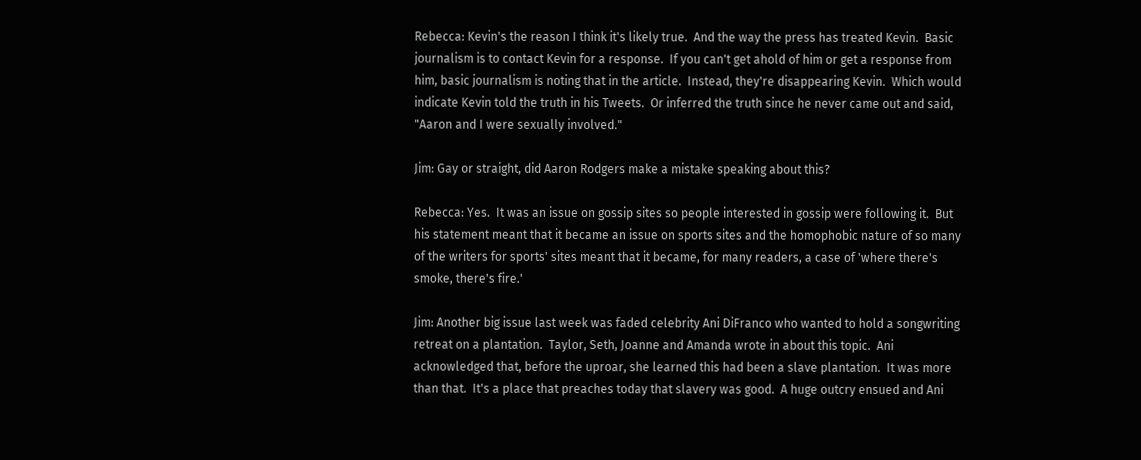Rebecca: Kevin's the reason I think it's likely true.  And the way the press has treated Kevin.  Basic journalism is to contact Kevin for a response.  If you can't get ahold of him or get a response from him, basic journalism is noting that in the article.  Instead, they're disappearing Kevin.  Which would indicate Kevin told the truth in his Tweets.  Or inferred the truth since he never came out and said, "Aaron and I were sexually involved."

Jim: Gay or straight, did Aaron Rodgers make a mistake speaking about this?

Rebecca: Yes.  It was an issue on gossip sites so people interested in gossip were following it.  But his statement meant that it became an issue on sports sites and the homophobic nature of so many of the writers for sports' sites meant that it became, for many readers, a case of 'where there's smoke, there's fire.'

Jim: Another big issue last week was faded celebrity Ani DiFranco who wanted to hold a songwriting retreat on a plantation.  Taylor, Seth, Joanne and Amanda wrote in about this topic.  Ani acknowledged that, before the uproar, she learned this had been a slave plantation.  It was more than that.  It's a place that preaches today that slavery was good.  A huge outcry ensued and Ani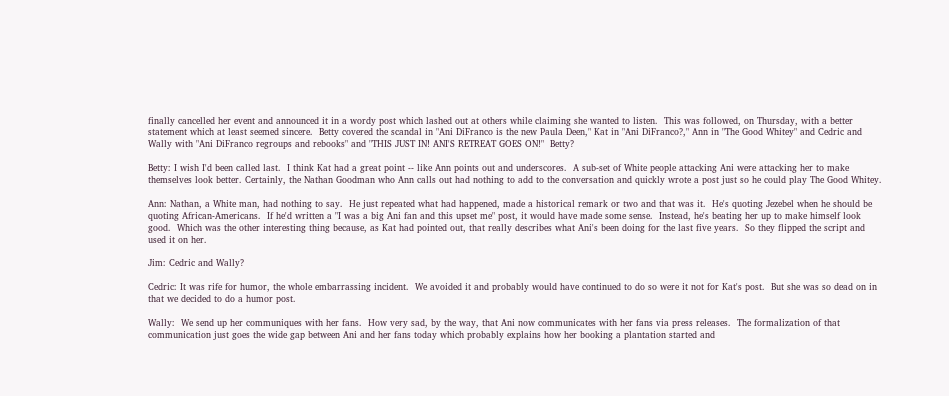finally cancelled her event and announced it in a wordy post which lashed out at others while claiming she wanted to listen.  This was followed, on Thursday, with a better statement which at least seemed sincere.  Betty covered the scandal in "Ani DiFranco is the new Paula Deen," Kat in "Ani DiFranco?," Ann in "The Good Whitey" and Cedric and Wally with "Ani DiFranco regroups and rebooks" and "THIS JUST IN! ANI'S RETREAT GOES ON!"  Betty?

Betty: I wish I'd been called last.  I think Kat had a great point -- like Ann points out and underscores.  A sub-set of White people attacking Ani were attacking her to make themselves look better. Certainly, the Nathan Goodman who Ann calls out had nothing to add to the conversation and quickly wrote a post just so he could play The Good Whitey.

Ann: Nathan, a White man, had nothing to say.  He just repeated what had happened, made a historical remark or two and that was it.  He's quoting Jezebel when he should be quoting African-Americans.  If he'd written a "I was a big Ani fan and this upset me" post, it would have made some sense.  Instead, he's beating her up to make himself look good.  Which was the other interesting thing because, as Kat had pointed out, that really describes what Ani's been doing for the last five years.  So they flipped the script and used it on her.

Jim: Cedric and Wally?

Cedric: It was rife for humor, the whole embarrassing incident.  We avoided it and probably would have continued to do so were it not for Kat's post.  But she was so dead on in that we decided to do a humor post.

Wally:  We send up her communiques with her fans.  How very sad, by the way, that Ani now communicates with her fans via press releases.  The formalization of that communication just goes the wide gap between Ani and her fans today which probably explains how her booking a plantation started and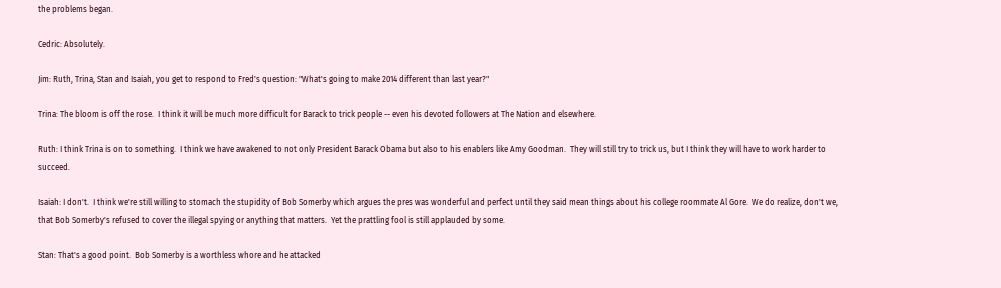the problems began.

Cedric: Absolutely.

Jim: Ruth, Trina, Stan and Isaiah, you get to respond to Fred's question: "What's going to make 2014 different than last year?"

Trina: The bloom is off the rose.  I think it will be much more difficult for Barack to trick people -- even his devoted followers at The Nation and elsewhere.

Ruth: I think Trina is on to something.  I think we have awakened to not only President Barack Obama but also to his enablers like Amy Goodman.  They will still try to trick us, but I think they will have to work harder to succeed.

Isaiah: I don't.  I think we're still willing to stomach the stupidity of Bob Somerby which argues the pres was wonderful and perfect until they said mean things about his college roommate Al Gore.  We do realize, don't we, that Bob Somerby's refused to cover the illegal spying or anything that matters.  Yet the prattling fool is still applauded by some.

Stan: That's a good point.  Bob Somerby is a worthless whore and he attacked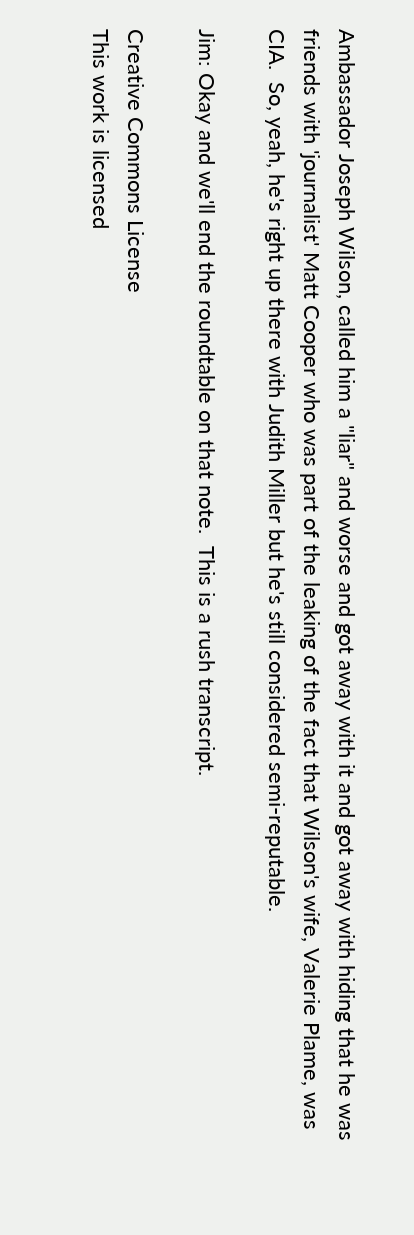Ambassador Joseph Wilson, called him a "liar" and worse and got away with it and got away with hiding that he was friends with 'journalist' Matt Cooper who was part of the leaking of the fact that Wilson's wife, Valerie Plame, was CIA.  So, yeah, he's right up there with Judith Miller but he's still considered semi-reputable.

Jim: Okay and we'll end the roundtable on that note.  This is a rush transcript.

Creative Commons License
This work is licensed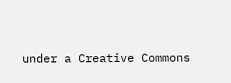under a Creative Commons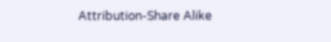Attribution-Share Alike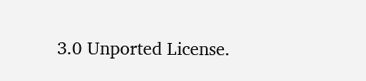3.0 Unported License.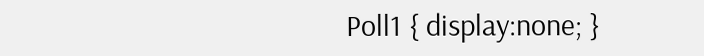Poll1 { display:none; }